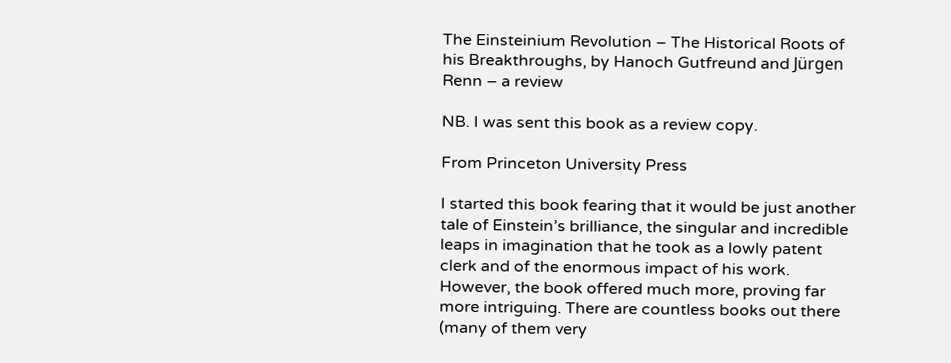The Einsteinium Revolution – The Historical Roots of his Breakthroughs, by Hanoch Gutfreund and Jürgen Renn – a review

NB. I was sent this book as a review copy.

From Princeton University Press

I started this book fearing that it would be just another tale of Einstein’s brilliance, the singular and incredible leaps in imagination that he took as a lowly patent clerk and of the enormous impact of his work. However, the book offered much more, proving far more intriguing. There are countless books out there (many of them very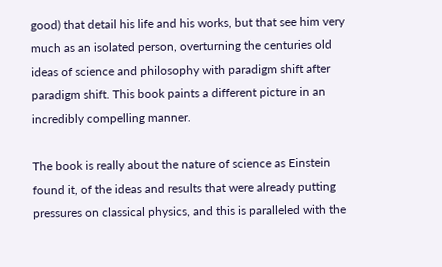good) that detail his life and his works, but that see him very much as an isolated person, overturning the centuries old ideas of science and philosophy with paradigm shift after paradigm shift. This book paints a different picture in an incredibly compelling manner.

The book is really about the nature of science as Einstein found it, of the ideas and results that were already putting pressures on classical physics, and this is paralleled with the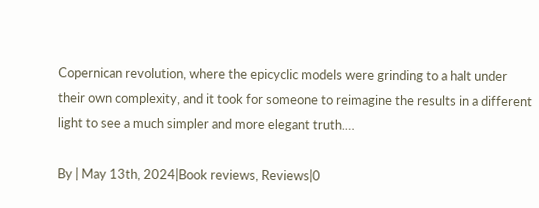Copernican revolution, where the epicyclic models were grinding to a halt under their own complexity, and it took for someone to reimagine the results in a different light to see a much simpler and more elegant truth.…

By | May 13th, 2024|Book reviews, Reviews|0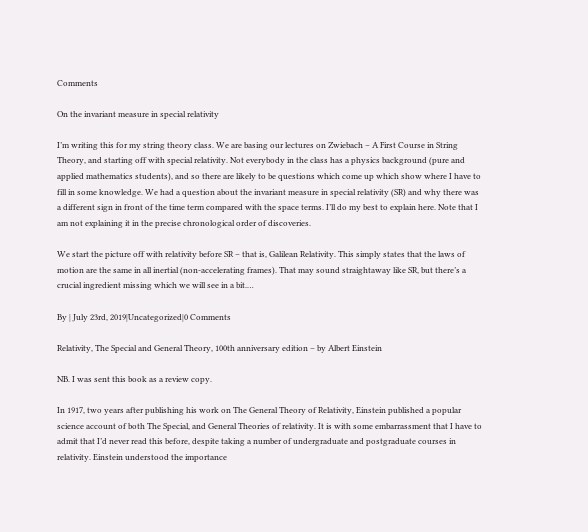Comments

On the invariant measure in special relativity

I’m writing this for my string theory class. We are basing our lectures on Zwiebach – A First Course in String Theory, and starting off with special relativity. Not everybody in the class has a physics background (pure and applied mathematics students), and so there are likely to be questions which come up which show where I have to fill in some knowledge. We had a question about the invariant measure in special relativity (SR) and why there was a different sign in front of the time term compared with the space terms. I’ll do my best to explain here. Note that I am not explaining it in the precise chronological order of discoveries.

We start the picture off with relativity before SR – that is, Galilean Relativity. This simply states that the laws of motion are the same in all inertial (non-accelerating frames). That may sound straightaway like SR, but there’s a crucial ingredient missing which we will see in a bit.…

By | July 23rd, 2019|Uncategorized|0 Comments

Relativity, The Special and General Theory, 100th anniversary edition – by Albert Einstein

NB. I was sent this book as a review copy.

In 1917, two years after publishing his work on The General Theory of Relativity, Einstein published a popular science account of both The Special, and General Theories of relativity. It is with some embarrassment that I have to admit that I’d never read this before, despite taking a number of undergraduate and postgraduate courses in relativity. Einstein understood the importance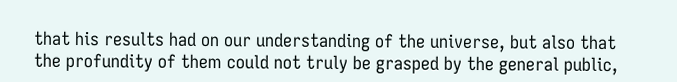that his results had on our understanding of the universe, but also that the profundity of them could not truly be grasped by the general public,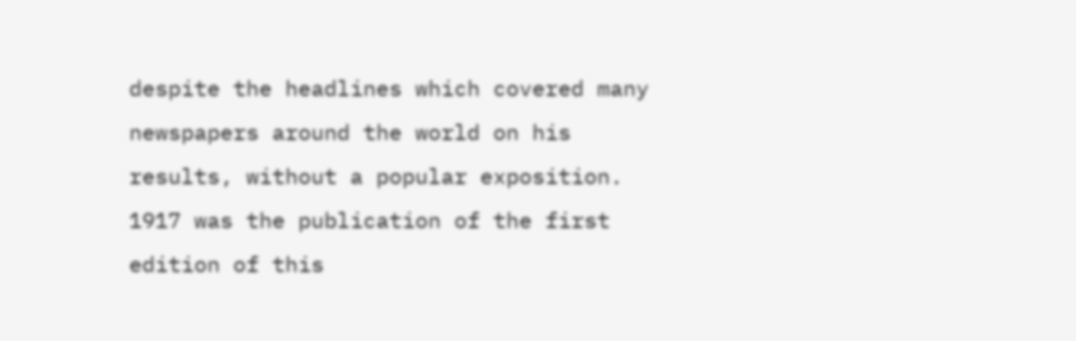despite the headlines which covered many newspapers around the world on his results, without a popular exposition. 1917 was the publication of the first edition of this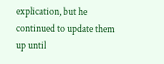explication, but he continued to update them up until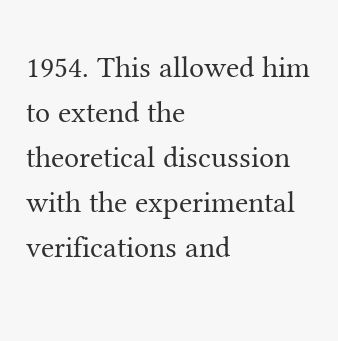1954. This allowed him to extend the theoretical discussion with the experimental verifications and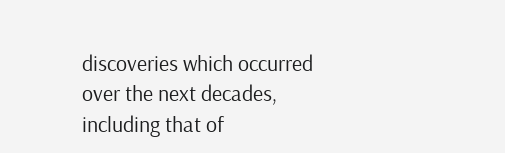discoveries which occurred over the next decades, including that of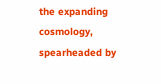the expanding cosmology, spearheaded by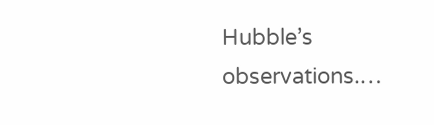Hubble’s observations.…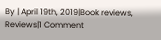By | April 19th, 2019|Book reviews, Reviews|1 Comment